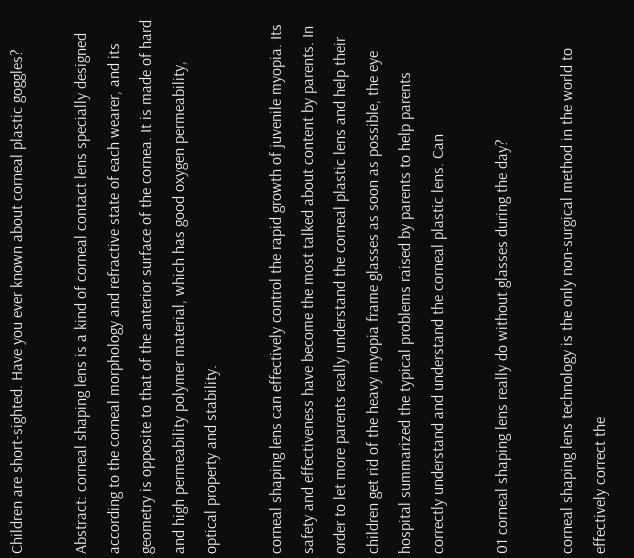Children are short-sighted. Have you ever known about corneal plastic goggles?

Abstract: corneal shaping lens is a kind of corneal contact lens specially designed according to the corneal morphology and refractive state of each wearer, and its geometry is opposite to that of the anterior surface of the cornea. It is made of hard and high permeability polymer material, which has good oxygen permeability, optical property and stability.

corneal shaping lens can effectively control the rapid growth of juvenile myopia. Its safety and effectiveness have become the most talked about content by parents. In order to let more parents really understand the corneal plastic lens and help their children get rid of the heavy myopia frame glasses as soon as possible, the eye hospital summarized the typical problems raised by parents to help parents correctly understand and understand the corneal plastic lens. Can

01 corneal shaping lens really do without glasses during the day?

corneal shaping lens technology is the only non-surgical method in the world to effectively correct the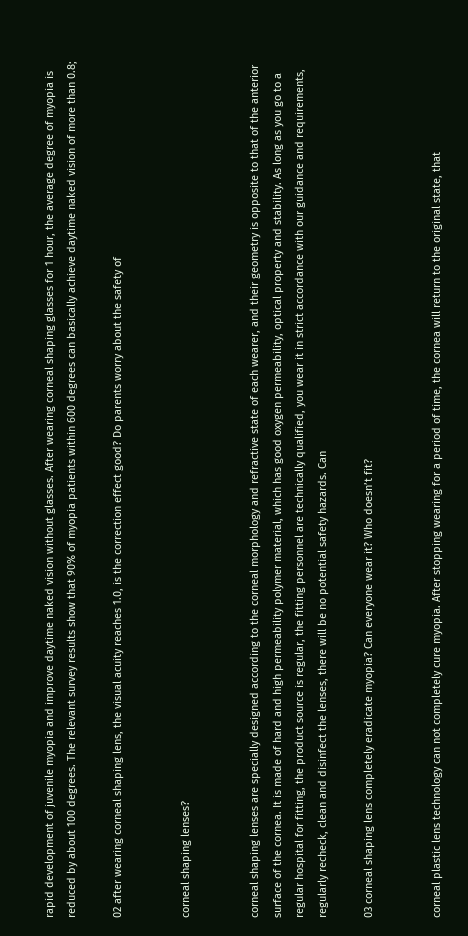rapid development of juvenile myopia and improve daytime naked vision without glasses. After wearing corneal shaping glasses for 1 hour, the average degree of myopia is reduced by about 100 degrees. The relevant survey results show that 90% of myopia patients within 600 degrees can basically achieve daytime naked vision of more than 0.8;

02 after wearing corneal shaping lens, the visual acuity reaches 1.0, is the correction effect good? Do parents worry about the safety of


corneal shaping lenses?


corneal shaping lenses are specially designed according to the corneal morphology and refractive state of each wearer, and their geometry is opposite to that of the anterior surface of the cornea. It is made of hard and high permeability polymer material, which has good oxygen permeability, optical property and stability. As long as you go to a regular hospital for fitting, the product source is regular, the fitting personnel are technically qualified, you wear it in strict accordance with our guidance and requirements, regularly recheck, clean and disinfect the lenses, there will be no potential safety hazards. Can

03 corneal shaping lens completely eradicate myopia? Can everyone wear it? Who doesn’t fit?


corneal plastic lens technology can not completely cure myopia. After stopping wearing for a period of time, the cornea will return to the original state, that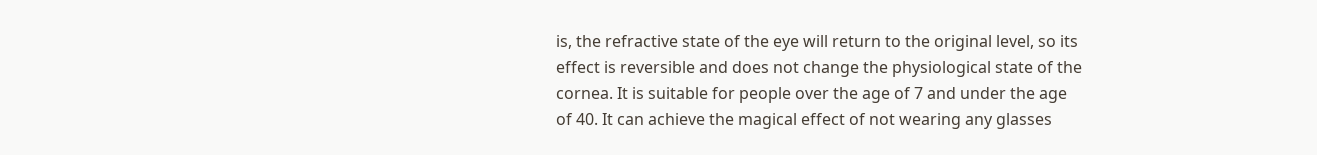is, the refractive state of the eye will return to the original level, so its effect is reversible and does not change the physiological state of the cornea. It is suitable for people over the age of 7 and under the age of 40. It can achieve the magical effect of not wearing any glasses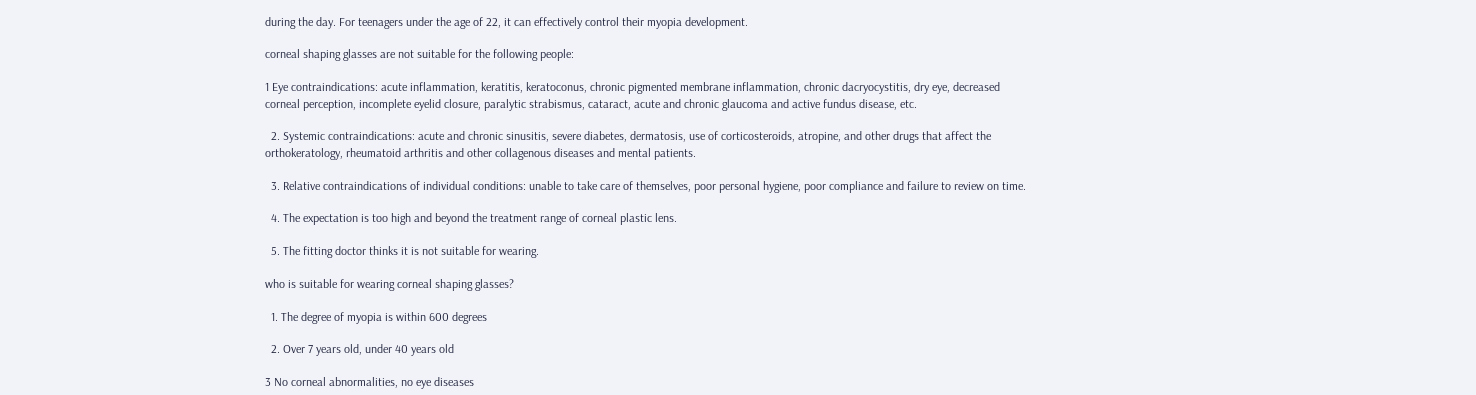during the day. For teenagers under the age of 22, it can effectively control their myopia development.

corneal shaping glasses are not suitable for the following people:

1 Eye contraindications: acute inflammation, keratitis, keratoconus, chronic pigmented membrane inflammation, chronic dacryocystitis, dry eye, decreased corneal perception, incomplete eyelid closure, paralytic strabismus, cataract, acute and chronic glaucoma and active fundus disease, etc.

  2. Systemic contraindications: acute and chronic sinusitis, severe diabetes, dermatosis, use of corticosteroids, atropine, and other drugs that affect the orthokeratology, rheumatoid arthritis and other collagenous diseases and mental patients.

  3. Relative contraindications of individual conditions: unable to take care of themselves, poor personal hygiene, poor compliance and failure to review on time.

  4. The expectation is too high and beyond the treatment range of corneal plastic lens.

  5. The fitting doctor thinks it is not suitable for wearing.

who is suitable for wearing corneal shaping glasses?

  1. The degree of myopia is within 600 degrees

  2. Over 7 years old, under 40 years old

3 No corneal abnormalities, no eye diseases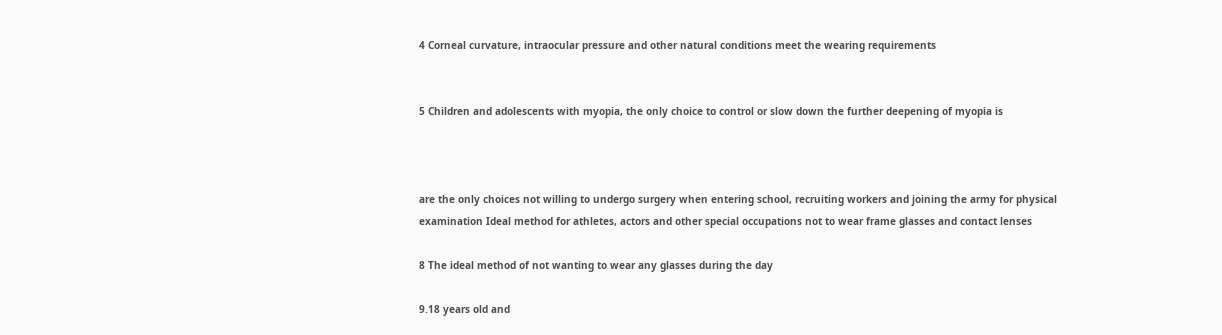4 Corneal curvature, intraocular pressure and other natural conditions meet the wearing requirements


5 Children and adolescents with myopia, the only choice to control or slow down the further deepening of myopia is



are the only choices not willing to undergo surgery when entering school, recruiting workers and joining the army for physical examination Ideal method for athletes, actors and other special occupations not to wear frame glasses and contact lenses

8 The ideal method of not wanting to wear any glasses during the day

9.18 years old and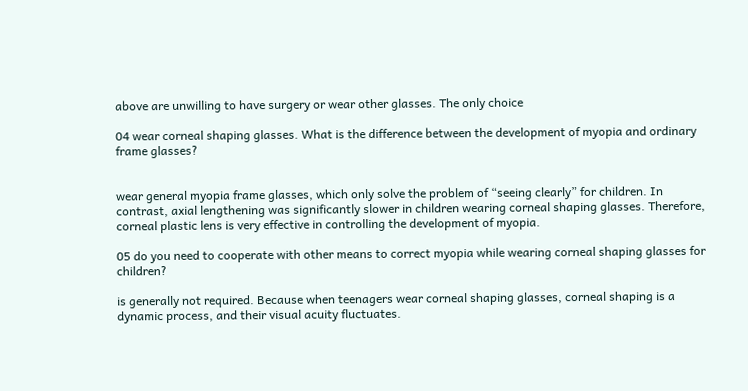above are unwilling to have surgery or wear other glasses. The only choice

04 wear corneal shaping glasses. What is the difference between the development of myopia and ordinary frame glasses?


wear general myopia frame glasses, which only solve the problem of “seeing clearly” for children. In contrast, axial lengthening was significantly slower in children wearing corneal shaping glasses. Therefore, corneal plastic lens is very effective in controlling the development of myopia.

05 do you need to cooperate with other means to correct myopia while wearing corneal shaping glasses for children?

is generally not required. Because when teenagers wear corneal shaping glasses, corneal shaping is a dynamic process, and their visual acuity fluctuates.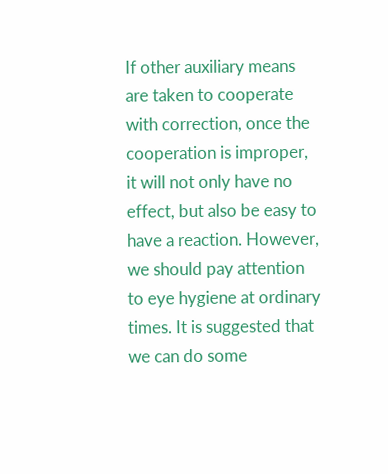If other auxiliary means are taken to cooperate with correction, once the cooperation is improper, it will not only have no effect, but also be easy to have a reaction. However, we should pay attention to eye hygiene at ordinary times. It is suggested that we can do some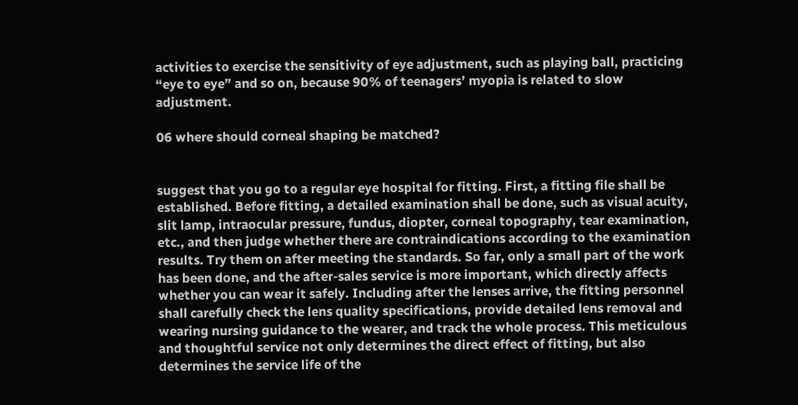activities to exercise the sensitivity of eye adjustment, such as playing ball, practicing “eye to eye” and so on, because 90% of teenagers’ myopia is related to slow adjustment.

06 where should corneal shaping be matched?


suggest that you go to a regular eye hospital for fitting. First, a fitting file shall be established. Before fitting, a detailed examination shall be done, such as visual acuity, slit lamp, intraocular pressure, fundus, diopter, corneal topography, tear examination, etc., and then judge whether there are contraindications according to the examination results. Try them on after meeting the standards. So far, only a small part of the work has been done, and the after-sales service is more important, which directly affects whether you can wear it safely. Including after the lenses arrive, the fitting personnel shall carefully check the lens quality specifications, provide detailed lens removal and wearing nursing guidance to the wearer, and track the whole process. This meticulous and thoughtful service not only determines the direct effect of fitting, but also determines the service life of the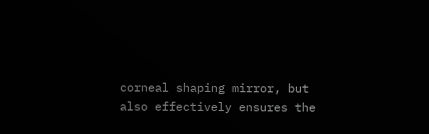corneal shaping mirror, but also effectively ensures the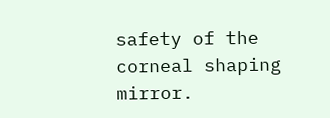safety of the corneal shaping mirror.